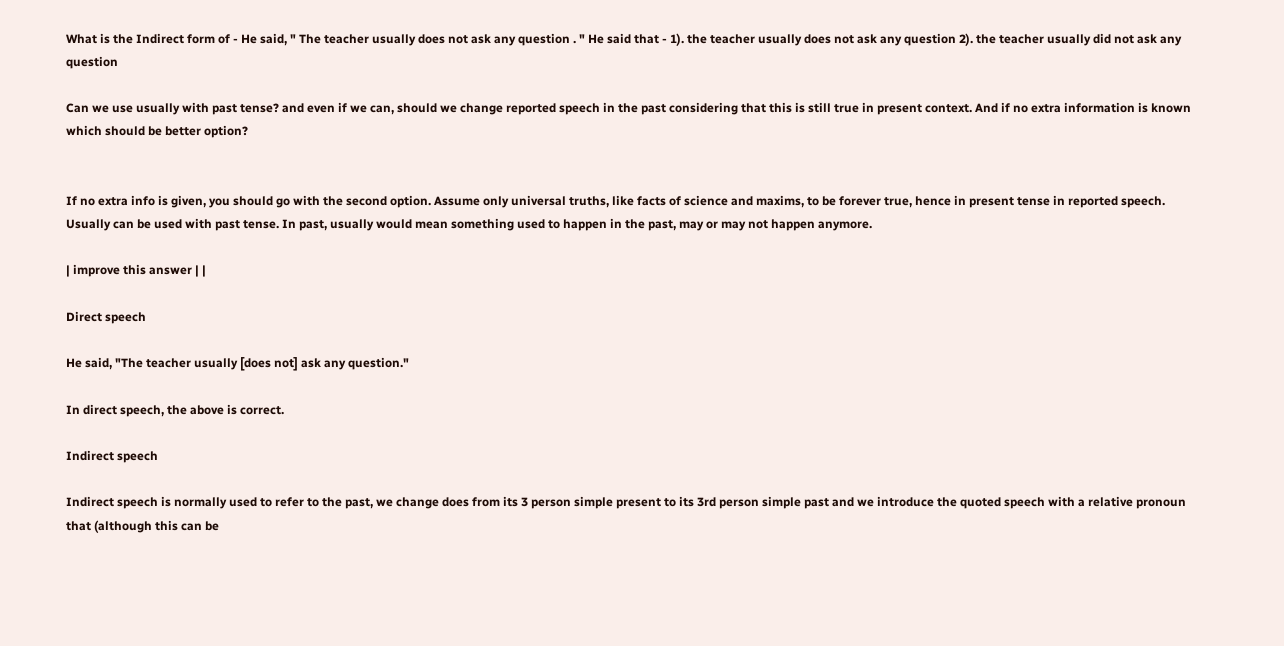What is the Indirect form of - He said, " The teacher usually does not ask any question . " He said that - 1). the teacher usually does not ask any question 2). the teacher usually did not ask any question

Can we use usually with past tense? and even if we can, should we change reported speech in the past considering that this is still true in present context. And if no extra information is known which should be better option?


If no extra info is given, you should go with the second option. Assume only universal truths, like facts of science and maxims, to be forever true, hence in present tense in reported speech. Usually can be used with past tense. In past, usually would mean something used to happen in the past, may or may not happen anymore.

| improve this answer | |

Direct speech

He said, "The teacher usually [does not] ask any question."

In direct speech, the above is correct.

Indirect speech

Indirect speech is normally used to refer to the past, we change does from its 3 person simple present to its 3rd person simple past and we introduce the quoted speech with a relative pronoun that (although this can be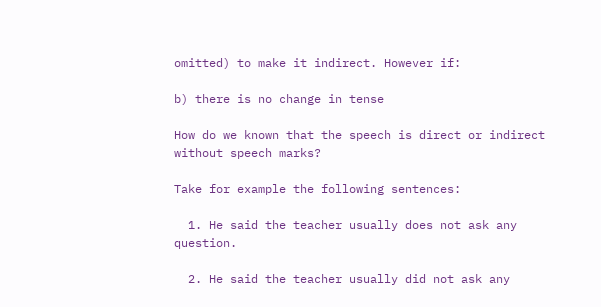omitted) to make it indirect. However if:

b) there is no change in tense

How do we known that the speech is direct or indirect without speech marks?

Take for example the following sentences:

  1. He said the teacher usually does not ask any question.

  2. He said the teacher usually did not ask any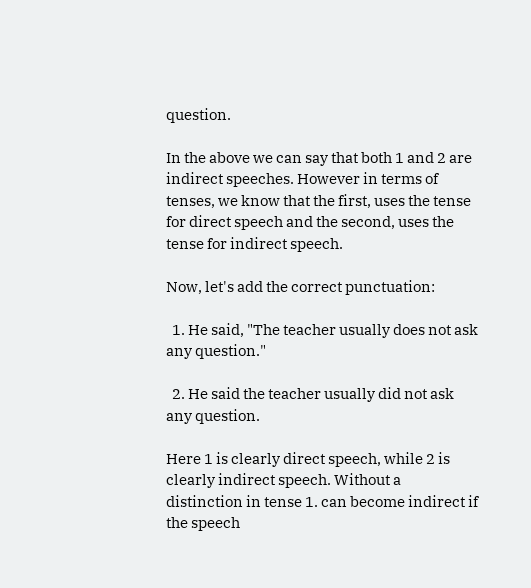question.

In the above we can say that both 1 and 2 are indirect speeches. However in terms of tenses, we know that the first, uses the tense for direct speech and the second, uses the tense for indirect speech.

Now, let's add the correct punctuation:

  1. He said, "The teacher usually does not ask any question."

  2. He said the teacher usually did not ask any question.

Here 1 is clearly direct speech, while 2 is clearly indirect speech. Without a distinction in tense 1. can become indirect if the speech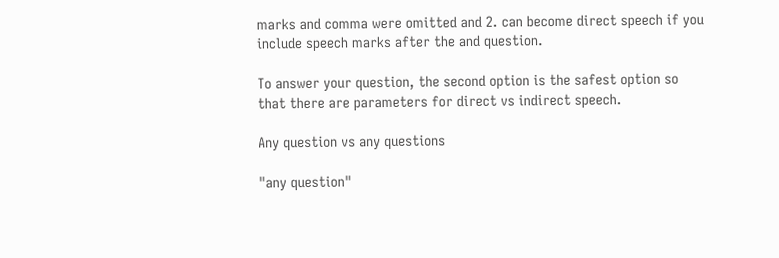marks and comma were omitted and 2. can become direct speech if you include speech marks after the and question.

To answer your question, the second option is the safest option so that there are parameters for direct vs indirect speech.

Any question vs any questions

"any question"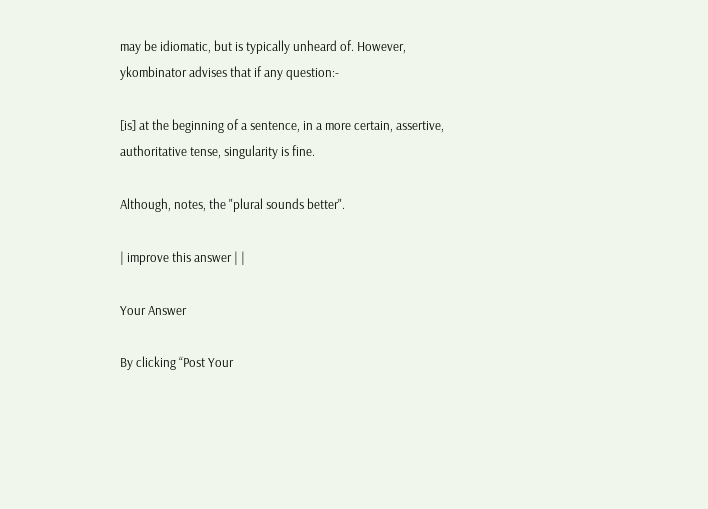may be idiomatic, but is typically unheard of. However, ykombinator advises that if any question:-

[is] at the beginning of a sentence, in a more certain, assertive, authoritative tense, singularity is fine.

Although, notes, the "plural sounds better".

| improve this answer | |

Your Answer

By clicking “Post Your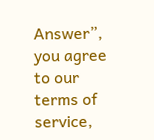Answer”, you agree to our terms of service,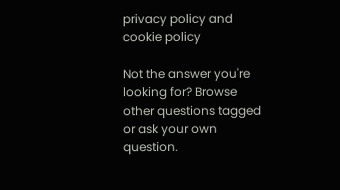privacy policy and cookie policy

Not the answer you're looking for? Browse other questions tagged or ask your own question.